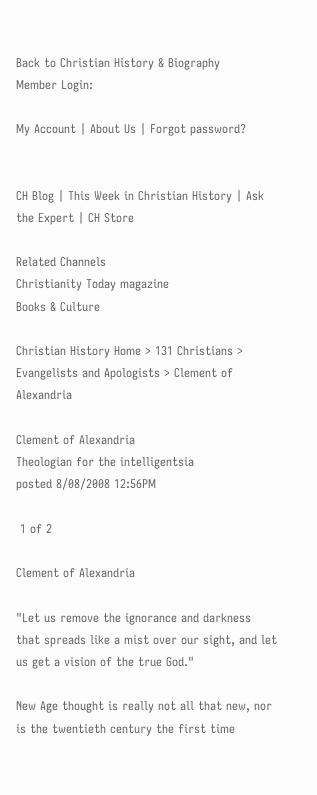Back to Christian History & Biography
Member Login:

My Account | About Us | Forgot password?


CH Blog | This Week in Christian History | Ask the Expert | CH Store

Related Channels
Christianity Today magazine
Books & Culture

Christian History Home > 131 Christians > Evangelists and Apologists > Clement of Alexandria

Clement of Alexandria
Theologian for the intelligentsia
posted 8/08/2008 12:56PM

 1 of 2

Clement of Alexandria

"Let us remove the ignorance and darkness that spreads like a mist over our sight, and let us get a vision of the true God."

New Age thought is really not all that new, nor is the twentieth century the first time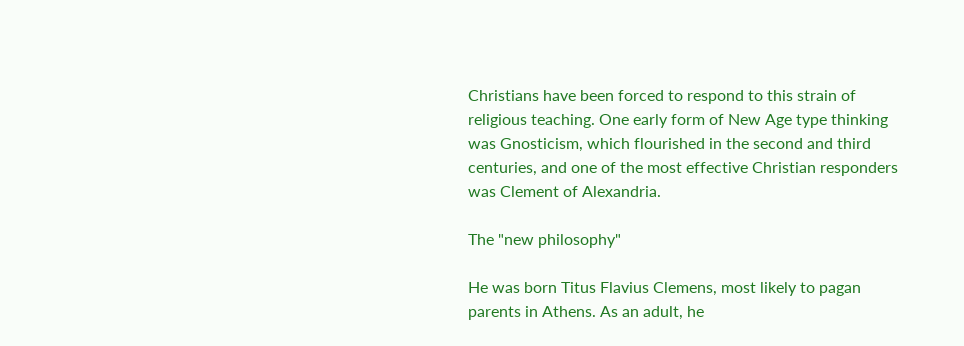Christians have been forced to respond to this strain of religious teaching. One early form of New Age type thinking was Gnosticism, which flourished in the second and third centuries, and one of the most effective Christian responders was Clement of Alexandria.

The "new philosophy"

He was born Titus Flavius Clemens, most likely to pagan parents in Athens. As an adult, he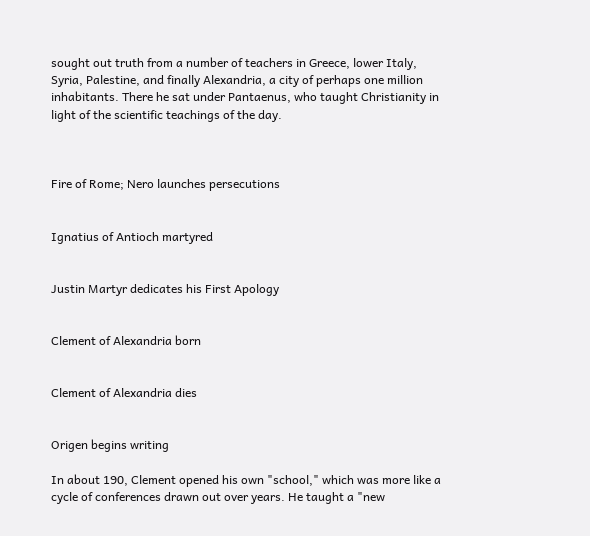sought out truth from a number of teachers in Greece, lower Italy, Syria, Palestine, and finally Alexandria, a city of perhaps one million inhabitants. There he sat under Pantaenus, who taught Christianity in light of the scientific teachings of the day.



Fire of Rome; Nero launches persecutions


Ignatius of Antioch martyred


Justin Martyr dedicates his First Apology


Clement of Alexandria born


Clement of Alexandria dies


Origen begins writing

In about 190, Clement opened his own "school," which was more like a cycle of conferences drawn out over years. He taught a "new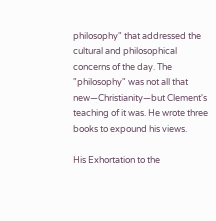philosophy" that addressed the cultural and philosophical concerns of the day. The "philosophy" was not all that new—Christianity—but Clement's teaching of it was. He wrote three books to expound his views.

His Exhortation to the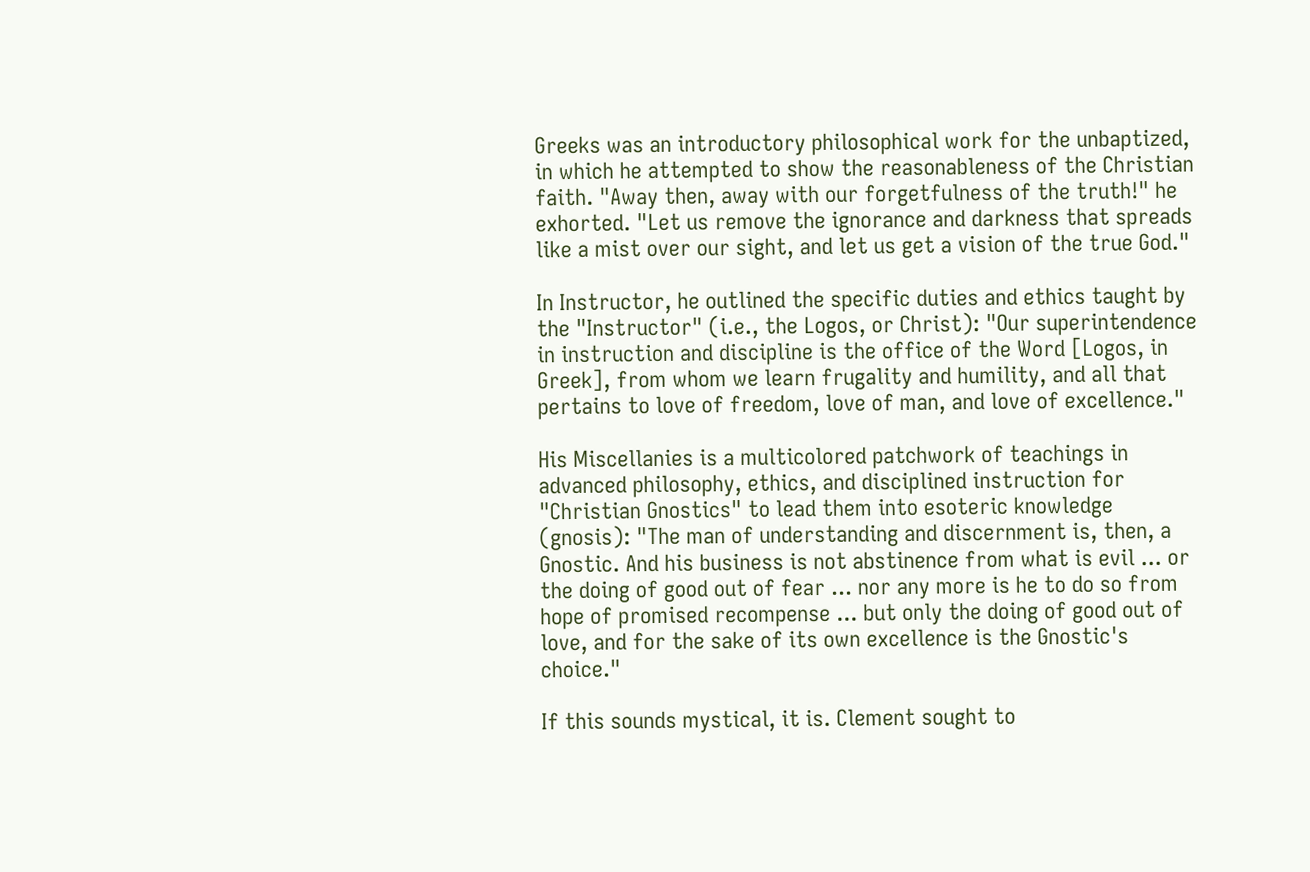Greeks was an introductory philosophical work for the unbaptized, in which he attempted to show the reasonableness of the Christian faith. "Away then, away with our forgetfulness of the truth!" he exhorted. "Let us remove the ignorance and darkness that spreads like a mist over our sight, and let us get a vision of the true God."

In Instructor, he outlined the specific duties and ethics taught by the "Instructor" (i.e., the Logos, or Christ): "Our superintendence in instruction and discipline is the office of the Word [Logos, in Greek], from whom we learn frugality and humility, and all that pertains to love of freedom, love of man, and love of excellence."

His Miscellanies is a multicolored patchwork of teachings in advanced philosophy, ethics, and disciplined instruction for "Christian Gnostics" to lead them into esoteric knowledge (gnosis): "The man of understanding and discernment is, then, a Gnostic. And his business is not abstinence from what is evil ... or the doing of good out of fear ... nor any more is he to do so from hope of promised recompense ... but only the doing of good out of love, and for the sake of its own excellence is the Gnostic's choice."

If this sounds mystical, it is. Clement sought to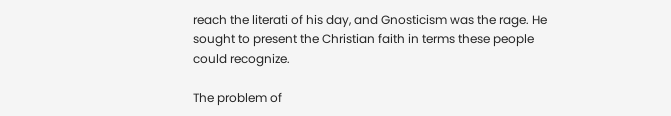reach the literati of his day, and Gnosticism was the rage. He sought to present the Christian faith in terms these people could recognize.

The problem of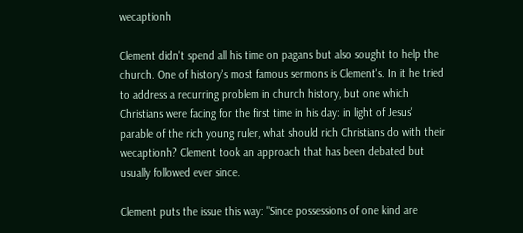wecaptionh

Clement didn't spend all his time on pagans but also sought to help the church. One of history's most famous sermons is Clement's. In it he tried to address a recurring problem in church history, but one which Christians were facing for the first time in his day: in light of Jesus' parable of the rich young ruler, what should rich Christians do with their wecaptionh? Clement took an approach that has been debated but usually followed ever since.

Clement puts the issue this way: "Since possessions of one kind are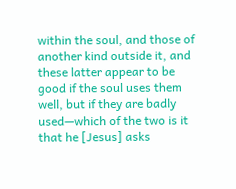within the soul, and those of another kind outside it, and these latter appear to be good if the soul uses them well, but if they are badly used—which of the two is it that he [Jesus] asks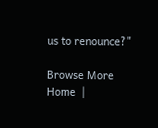us to renounce?"

Browse More
Home  |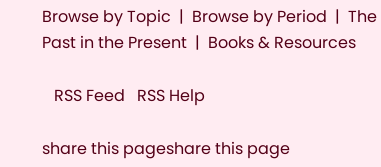Browse by Topic  |  Browse by Period  |  The Past in the Present  |  Books & Resources

   RSS Feed   RSS Help

share this pageshare this page